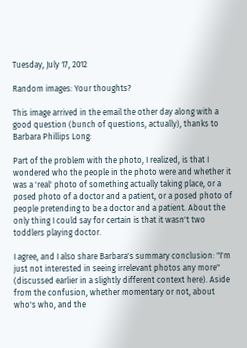Tuesday, July 17, 2012

Random images: Your thoughts?

This image arrived in the email the other day along with a good question (bunch of questions, actually), thanks to Barbara Phillips Long:

Part of the problem with the photo, I realized, is that I wondered who the people in the photo were and whether it was a 'real' photo of something actually taking place, or a posed photo of a doctor and a patient, or a posed photo of people pretending to be a doctor and a patient. About the only thing I could say for certain is that it wasn't two toddlers playing doctor.

I agree, and I also share Barbara's summary conclusion: "I'm just not interested in seeing irrelevant photos any more" (discussed earlier in a slightly different context here). Aside from the confusion, whether momentary or not, about who's who, and the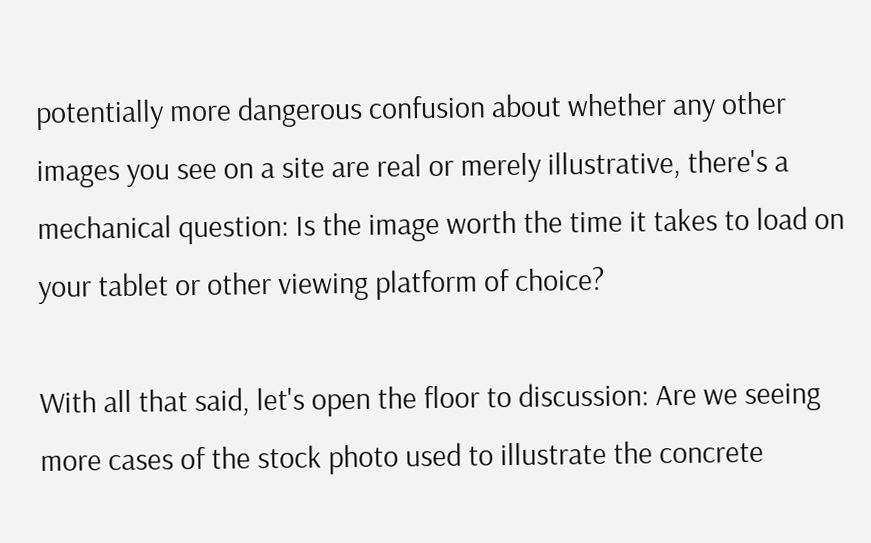potentially more dangerous confusion about whether any other images you see on a site are real or merely illustrative, there's a mechanical question: Is the image worth the time it takes to load on your tablet or other viewing platform of choice?

With all that said, let's open the floor to discussion: Are we seeing more cases of the stock photo used to illustrate the concrete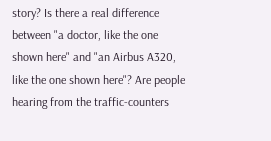story? Is there a real difference between "a doctor, like the one shown here" and "an Airbus A320, like the one shown here"? Are people hearing from the traffic-counters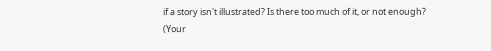if a story isn't illustrated? Is there too much of it, or not enough? (Your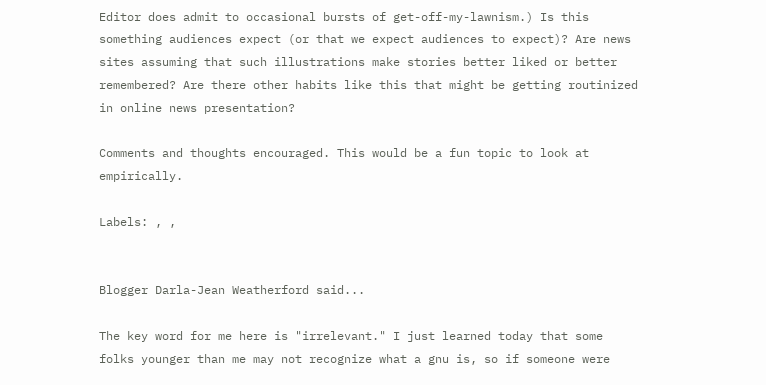Editor does admit to occasional bursts of get-off-my-lawnism.) Is this something audiences expect (or that we expect audiences to expect)? Are news sites assuming that such illustrations make stories better liked or better remembered? Are there other habits like this that might be getting routinized in online news presentation?

Comments and thoughts encouraged. This would be a fun topic to look at empirically.

Labels: , ,


Blogger Darla-Jean Weatherford said...

The key word for me here is "irrelevant." I just learned today that some folks younger than me may not recognize what a gnu is, so if someone were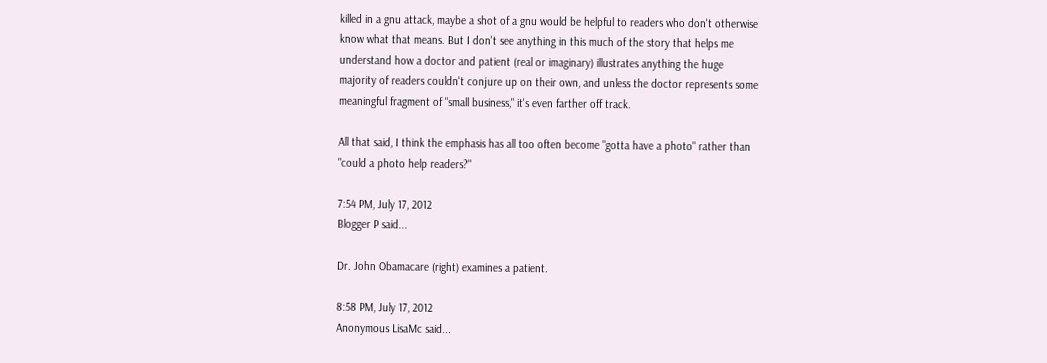killed in a gnu attack, maybe a shot of a gnu would be helpful to readers who don't otherwise know what that means. But I don't see anything in this much of the story that helps me understand how a doctor and patient (real or imaginary) illustrates anything the huge majority of readers couldn't conjure up on their own, and unless the doctor represents some meaningful fragment of "small business," it's even farther off track.

All that said, I think the emphasis has all too often become "gotta have a photo" rather than "could a photo help readers?"

7:54 PM, July 17, 2012
Blogger P said...

Dr. John Obamacare (right) examines a patient.

8:58 PM, July 17, 2012
Anonymous LisaMc said...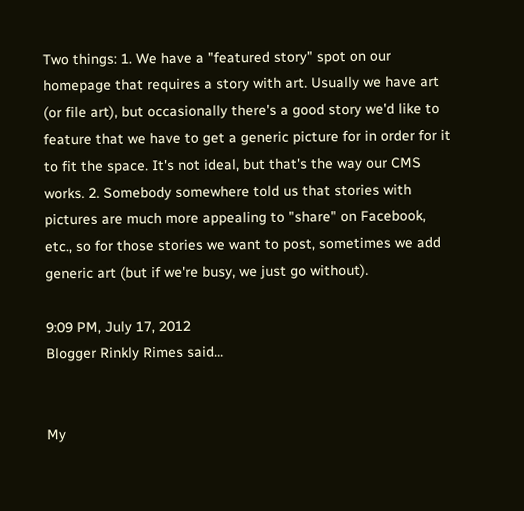Two things: 1. We have a "featured story" spot on our homepage that requires a story with art. Usually we have art (or file art), but occasionally there's a good story we'd like to feature that we have to get a generic picture for in order for it to fit the space. It's not ideal, but that's the way our CMS works. 2. Somebody somewhere told us that stories with pictures are much more appealing to "share" on Facebook, etc., so for those stories we want to post, sometimes we add generic art (but if we're busy, we just go without).

9:09 PM, July 17, 2012
Blogger Rinkly Rimes said...


My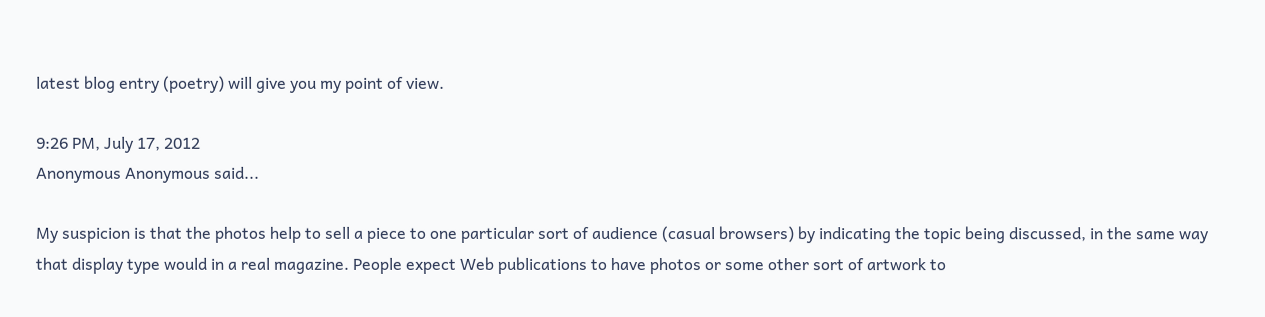latest blog entry (poetry) will give you my point of view.

9:26 PM, July 17, 2012
Anonymous Anonymous said...

My suspicion is that the photos help to sell a piece to one particular sort of audience (casual browsers) by indicating the topic being discussed, in the same way that display type would in a real magazine. People expect Web publications to have photos or some other sort of artwork to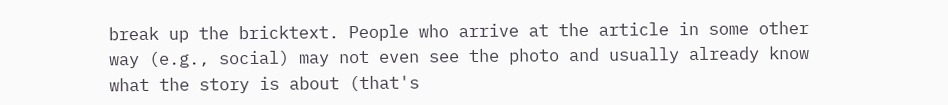break up the bricktext. People who arrive at the article in some other way (e.g., social) may not even see the photo and usually already know what the story is about (that's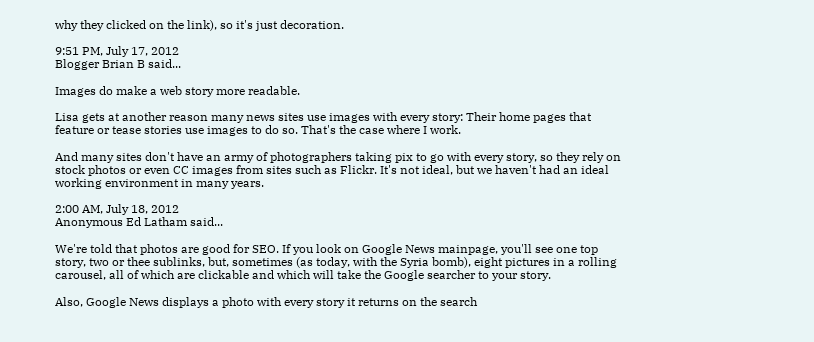why they clicked on the link), so it's just decoration.

9:51 PM, July 17, 2012
Blogger Brian B said...

Images do make a web story more readable.

Lisa gets at another reason many news sites use images with every story: Their home pages that feature or tease stories use images to do so. That's the case where I work.

And many sites don't have an army of photographers taking pix to go with every story, so they rely on stock photos or even CC images from sites such as Flickr. It's not ideal, but we haven't had an ideal working environment in many years.

2:00 AM, July 18, 2012
Anonymous Ed Latham said...

We're told that photos are good for SEO. If you look on Google News mainpage, you'll see one top story, two or thee sublinks, but, sometimes (as today, with the Syria bomb), eight pictures in a rolling carousel, all of which are clickable and which will take the Google searcher to your story.

Also, Google News displays a photo with every story it returns on the search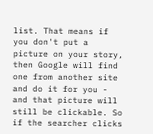list. That means if you don't put a picture on your story, then Google will find one from another site and do it for you - and that picture will still be clickable. So if the searcher clicks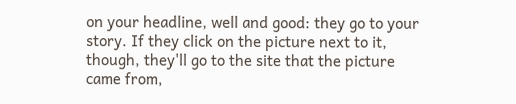on your headline, well and good: they go to your story. If they click on the picture next to it, though, they'll go to the site that the picture came from,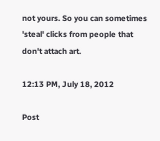not yours. So you can sometimes 'steal' clicks from people that don't attach art.

12:13 PM, July 18, 2012

Post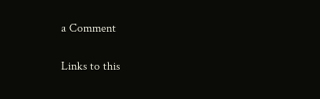a Comment

Links to this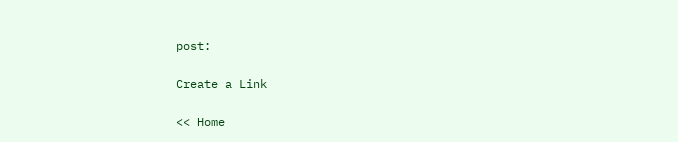post:

Create a Link

<< Home